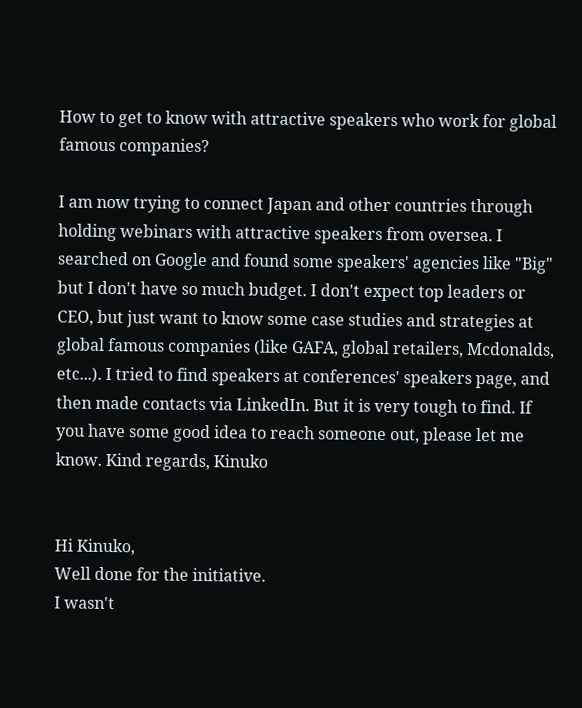How to get to know with attractive speakers who work for global famous companies?

I am now trying to connect Japan and other countries through holding webinars with attractive speakers from oversea. I searched on Google and found some speakers' agencies like "Big" but I don't have so much budget. I don't expect top leaders or CEO, but just want to know some case studies and strategies at global famous companies (like GAFA, global retailers, Mcdonalds, etc...). I tried to find speakers at conferences' speakers page, and then made contacts via LinkedIn. But it is very tough to find. If you have some good idea to reach someone out, please let me know. Kind regards, Kinuko


Hi Kinuko,
Well done for the initiative.
I wasn't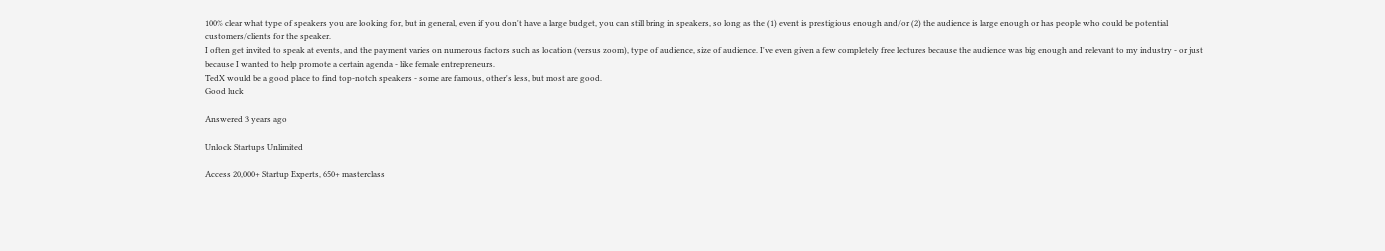100% clear what type of speakers you are looking for, but in general, even if you don't have a large budget, you can still bring in speakers, so long as the (1) event is prestigious enough and/or (2) the audience is large enough or has people who could be potential customers/clients for the speaker.
I often get invited to speak at events, and the payment varies on numerous factors such as location (versus zoom), type of audience, size of audience. I've even given a few completely free lectures because the audience was big enough and relevant to my industry - or just because I wanted to help promote a certain agenda - like female entrepreneurs.
TedX would be a good place to find top-notch speakers - some are famous, other's less, but most are good.
Good luck

Answered 3 years ago

Unlock Startups Unlimited

Access 20,000+ Startup Experts, 650+ masterclass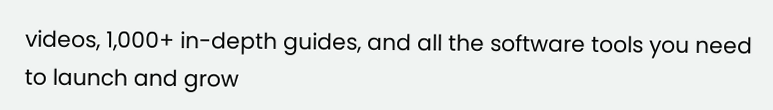videos, 1,000+ in-depth guides, and all the software tools you need to launch and grow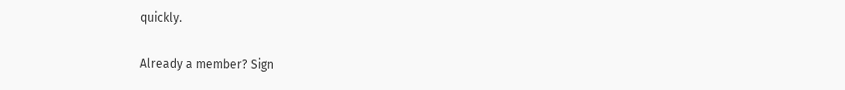quickly.

Already a member? Sign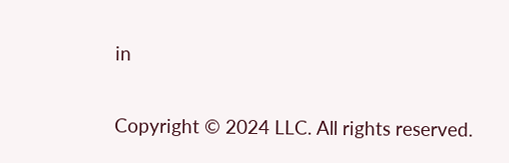in

Copyright © 2024 LLC. All rights reserved.